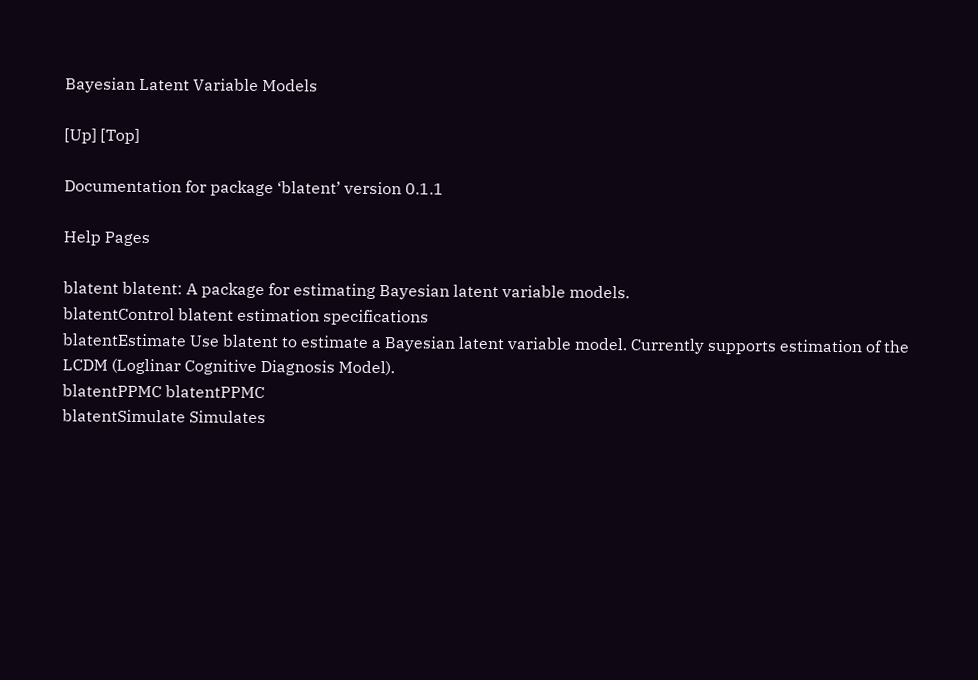Bayesian Latent Variable Models

[Up] [Top]

Documentation for package ‘blatent’ version 0.1.1

Help Pages

blatent blatent: A package for estimating Bayesian latent variable models.
blatentControl blatent estimation specifications
blatentEstimate Use blatent to estimate a Bayesian latent variable model. Currently supports estimation of the LCDM (Loglinar Cognitive Diagnosis Model).
blatentPPMC blatentPPMC
blatentSimulate Simulates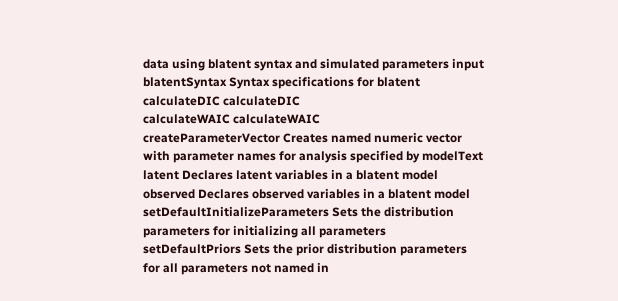data using blatent syntax and simulated parameters input
blatentSyntax Syntax specifications for blatent
calculateDIC calculateDIC
calculateWAIC calculateWAIC
createParameterVector Creates named numeric vector with parameter names for analysis specified by modelText
latent Declares latent variables in a blatent model
observed Declares observed variables in a blatent model
setDefaultInitializeParameters Sets the distribution parameters for initializing all parameters
setDefaultPriors Sets the prior distribution parameters for all parameters not named in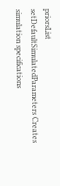priorsList
setDefaultSimulatedParameters Creates simulation specifications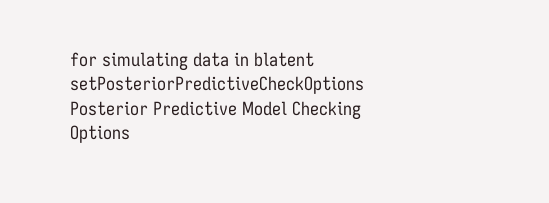for simulating data in blatent
setPosteriorPredictiveCheckOptions Posterior Predictive Model Checking Options